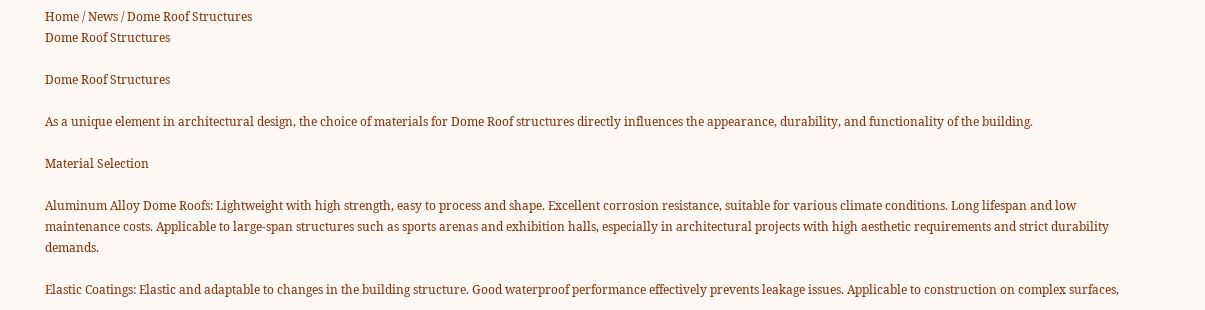Home / News / Dome Roof Structures
Dome Roof Structures

Dome Roof Structures

As a unique element in architectural design, the choice of materials for Dome Roof structures directly influences the appearance, durability, and functionality of the building.

Material Selection

Aluminum Alloy Dome Roofs: Lightweight with high strength, easy to process and shape. Excellent corrosion resistance, suitable for various climate conditions. Long lifespan and low maintenance costs. Applicable to large-span structures such as sports arenas and exhibition halls, especially in architectural projects with high aesthetic requirements and strict durability demands.

Elastic Coatings: Elastic and adaptable to changes in the building structure. Good waterproof performance effectively prevents leakage issues. Applicable to construction on complex surfaces,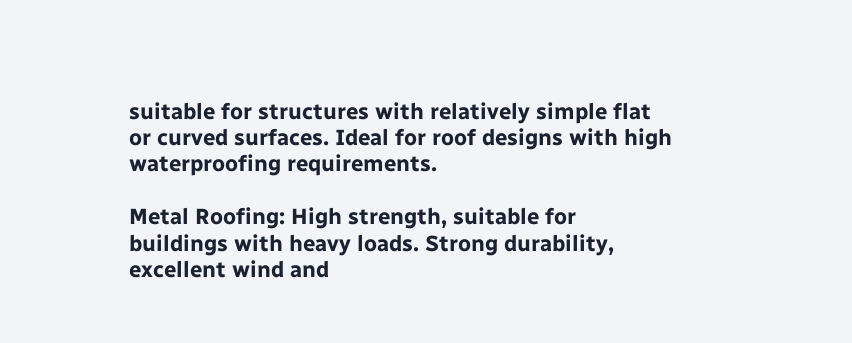suitable for structures with relatively simple flat or curved surfaces. Ideal for roof designs with high waterproofing requirements.

Metal Roofing: High strength, suitable for buildings with heavy loads. Strong durability, excellent wind and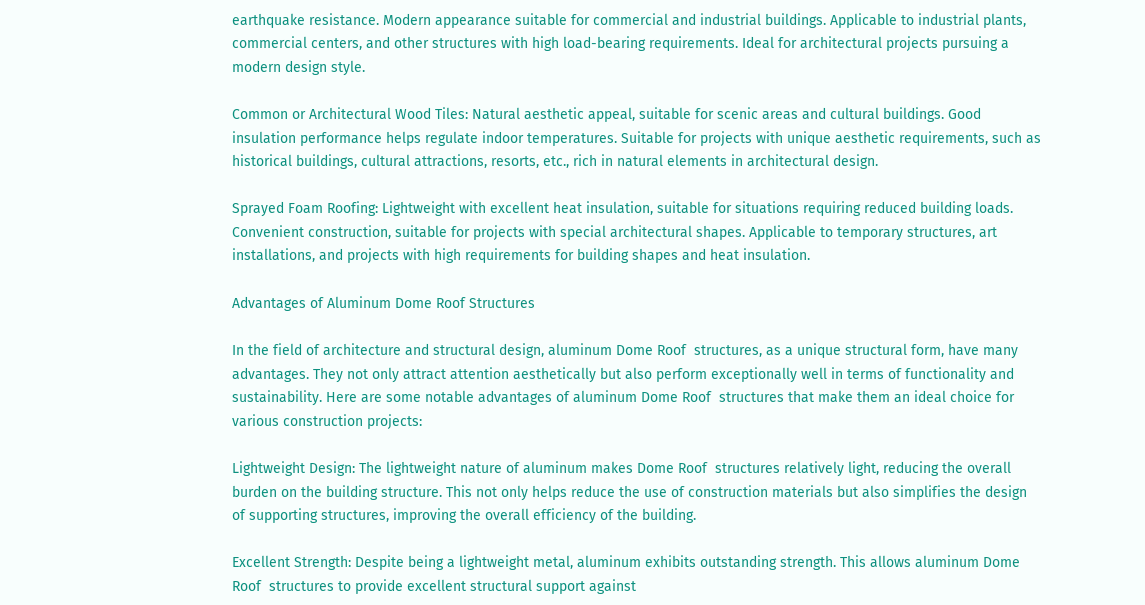earthquake resistance. Modern appearance suitable for commercial and industrial buildings. Applicable to industrial plants, commercial centers, and other structures with high load-bearing requirements. Ideal for architectural projects pursuing a modern design style.

Common or Architectural Wood Tiles: Natural aesthetic appeal, suitable for scenic areas and cultural buildings. Good insulation performance helps regulate indoor temperatures. Suitable for projects with unique aesthetic requirements, such as historical buildings, cultural attractions, resorts, etc., rich in natural elements in architectural design.

Sprayed Foam Roofing: Lightweight with excellent heat insulation, suitable for situations requiring reduced building loads. Convenient construction, suitable for projects with special architectural shapes. Applicable to temporary structures, art installations, and projects with high requirements for building shapes and heat insulation.

Advantages of Aluminum Dome Roof Structures

In the field of architecture and structural design, aluminum Dome Roof  structures, as a unique structural form, have many advantages. They not only attract attention aesthetically but also perform exceptionally well in terms of functionality and sustainability. Here are some notable advantages of aluminum Dome Roof  structures that make them an ideal choice for various construction projects:

Lightweight Design: The lightweight nature of aluminum makes Dome Roof  structures relatively light, reducing the overall burden on the building structure. This not only helps reduce the use of construction materials but also simplifies the design of supporting structures, improving the overall efficiency of the building.

Excellent Strength: Despite being a lightweight metal, aluminum exhibits outstanding strength. This allows aluminum Dome Roof  structures to provide excellent structural support against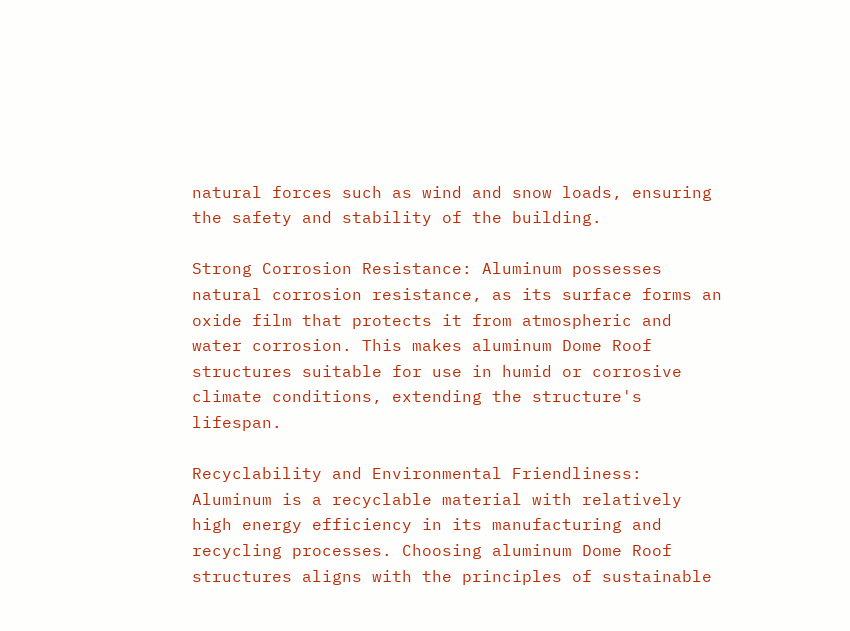natural forces such as wind and snow loads, ensuring the safety and stability of the building.

Strong Corrosion Resistance: Aluminum possesses natural corrosion resistance, as its surface forms an oxide film that protects it from atmospheric and water corrosion. This makes aluminum Dome Roof  structures suitable for use in humid or corrosive climate conditions, extending the structure's lifespan.

Recyclability and Environmental Friendliness: Aluminum is a recyclable material with relatively high energy efficiency in its manufacturing and recycling processes. Choosing aluminum Dome Roof  structures aligns with the principles of sustainable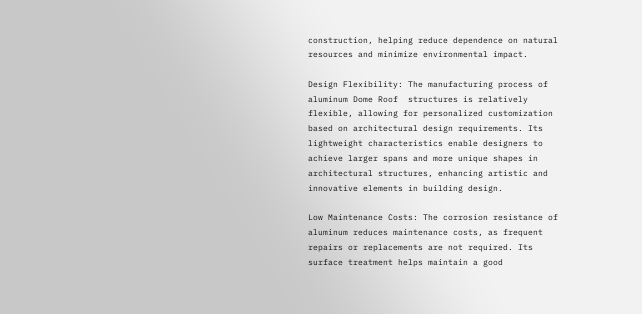construction, helping reduce dependence on natural resources and minimize environmental impact.

Design Flexibility: The manufacturing process of aluminum Dome Roof  structures is relatively flexible, allowing for personalized customization based on architectural design requirements. Its lightweight characteristics enable designers to achieve larger spans and more unique shapes in architectural structures, enhancing artistic and innovative elements in building design.

Low Maintenance Costs: The corrosion resistance of aluminum reduces maintenance costs, as frequent repairs or replacements are not required. Its surface treatment helps maintain a good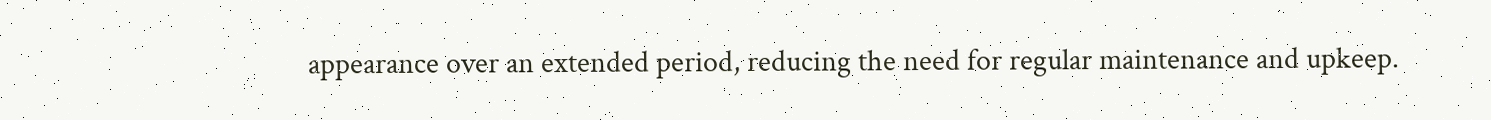appearance over an extended period, reducing the need for regular maintenance and upkeep.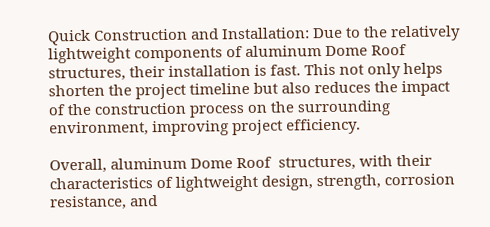Quick Construction and Installation: Due to the relatively lightweight components of aluminum Dome Roof  structures, their installation is fast. This not only helps shorten the project timeline but also reduces the impact of the construction process on the surrounding environment, improving project efficiency.

Overall, aluminum Dome Roof  structures, with their characteristics of lightweight design, strength, corrosion resistance, and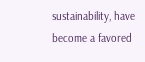sustainability, have become a favored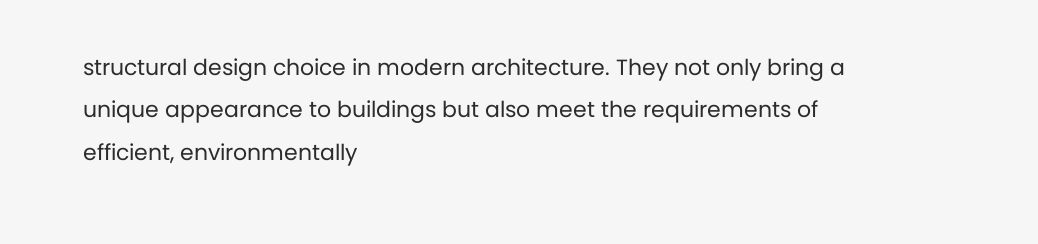structural design choice in modern architecture. They not only bring a unique appearance to buildings but also meet the requirements of efficient, environmentally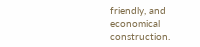friendly, and economical construction.